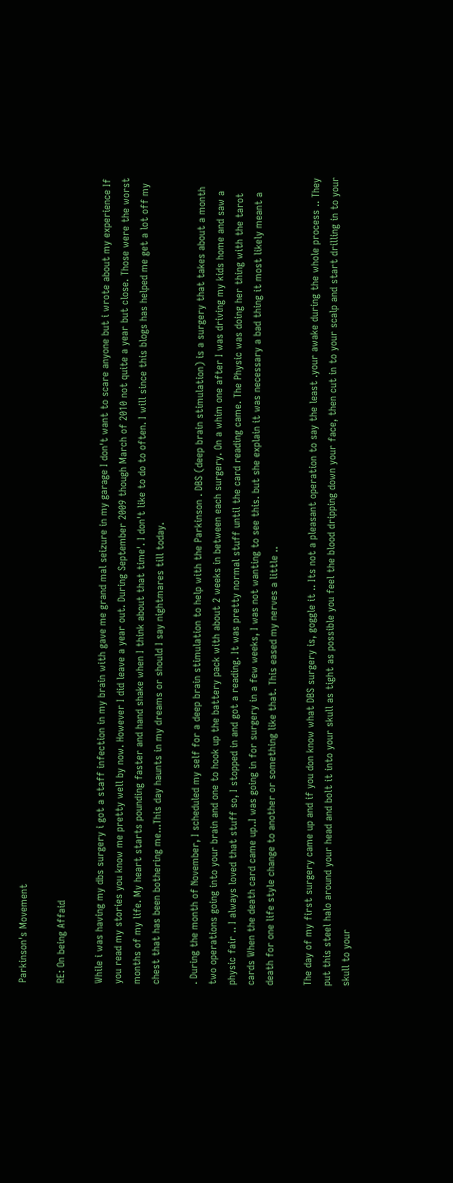Parkinson's Movement

RE: On being Affaid

While i was having my dbs surgery i got a staff infection in my brain with gave me grand mal seizure in my garage I don't want to scare anyone but i wrote about my experience If you read my stories you know me pretty well by now. However I did leave a year out. During September 2009 though March of 2010 not quite a year but close. Those were the worst months of my life. My heart starts pounding faster and hand shake when I think about that time'. I don't like to do to often. I will since this blogs has helped me get a lot off my chest that has been bothering me...This day haunts in my dreams or should I say nightmares till today.

. During the month of November, I scheduled my self for a deep brain stimulation to help with the Parkinson . DBS (deep brain stimulation) is a surgery that takes about a month two operations going into your brain and one to hook up the battery pack with about 2 weeks in between each surgery. On a whim one after I was driving my kids home and saw a physic fair .. I always loved that stuff so, I stopped in and got a reading. It was pretty normal stuff until the card reading came. The Physic was doing her thing with the tarot cards When the death card came up..I was going in for surgery in a few weeks, I was not wanting to see this. but she explain it was necessary a bad thing it most likely meant a death for one life style change to another or something like that. This eased my nerves a little ..

The day of my first surgery came up and if you don know what DBS surgery is, goggle it .. Its not a pleasant operation to say the least .your awake during the whole process .. They put this steel halo around your head and bolt it into your skull as tight as possible you feel the blood dripping down your face, then cut in to your scalp and start drilling in to your skull to your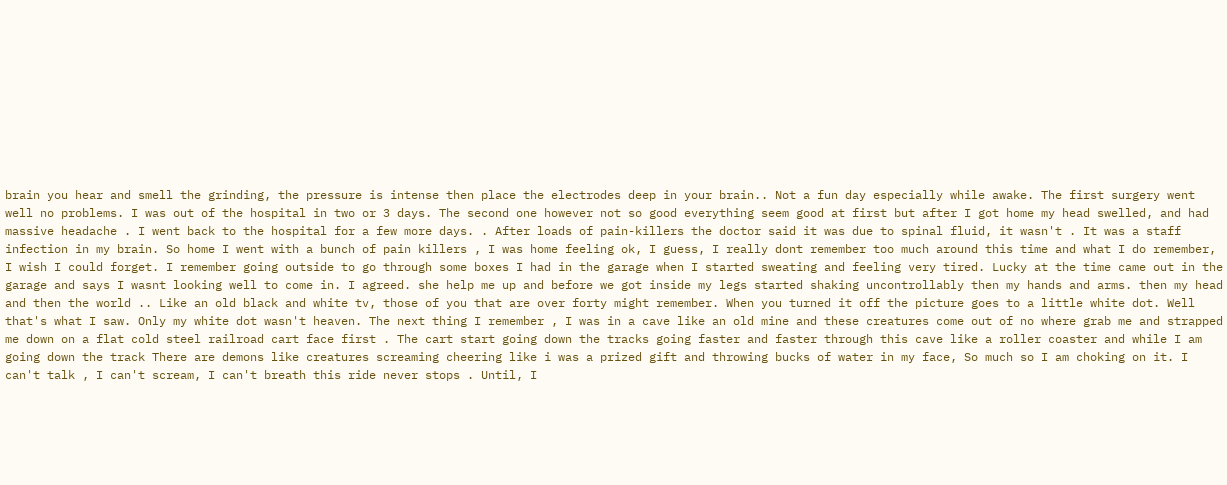brain you hear and smell the grinding, the pressure is intense then place the electrodes deep in your brain.. Not a fun day especially while awake. The first surgery went well no problems. I was out of the hospital in two or 3 days. The second one however not so good everything seem good at first but after I got home my head swelled, and had massive headache . I went back to the hospital for a few more days. . After loads of pain-killers the doctor said it was due to spinal fluid, it wasn't . It was a staff infection in my brain. So home I went with a bunch of pain killers , I was home feeling ok, I guess, I really dont remember too much around this time and what I do remember, I wish I could forget. I remember going outside to go through some boxes I had in the garage when I started sweating and feeling very tired. Lucky at the time came out in the garage and says I wasnt looking well to come in. I agreed. she help me up and before we got inside my legs started shaking uncontrollably then my hands and arms. then my head and then the world .. Like an old black and white tv, those of you that are over forty might remember. When you turned it off the picture goes to a little white dot. Well that's what I saw. Only my white dot wasn't heaven. The next thing I remember , I was in a cave like an old mine and these creatures come out of no where grab me and strapped me down on a flat cold steel railroad cart face first . The cart start going down the tracks going faster and faster through this cave like a roller coaster and while I am going down the track There are demons like creatures screaming cheering like i was a prized gift and throwing bucks of water in my face, So much so I am choking on it. I can't talk , I can't scream, I can't breath this ride never stops . Until, I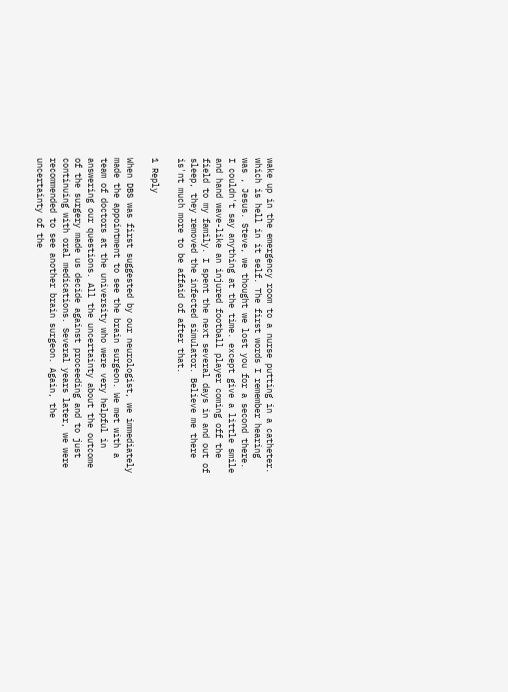wake up in the emergency room to a nurse putting in a catheter. which is hell in it self. The first words I remember hearing was , Jesus. Steve, we thought we lost you for a second there. I couldn't say anything at the time. except give a little smile and hand wave-like an injured football player coming off the field to my family. I spent the next several days in and out of sleep, they removed the infected simulator. Believe me there is'nt much more to be affaid of after that.

1 Reply

When DBS was first suggested by our neurologist, we immediately made the appointment to see the brain surgeon. We met with a team of doctors at the university who were very helpful in answering our questions. All the uncertainty about the outcome of the surgery made us decide against proceeding and to just continuing with oral medications. Several years later, we were recommended to see another brain surgeon. Again, the uncertainty of the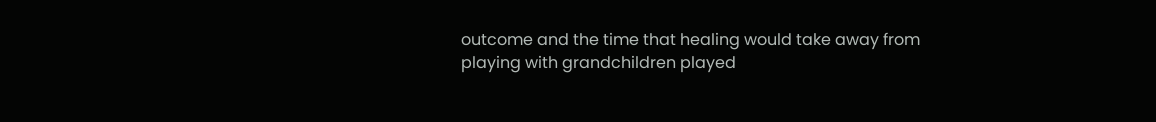outcome and the time that healing would take away from playing with grandchildren played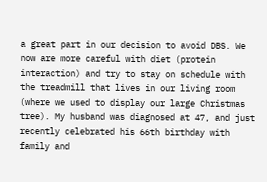a great part in our decision to avoid DBS. We now are more careful with diet (protein interaction) and try to stay on schedule with the treadmill that lives in our living room (where we used to display our large Christmas tree). My husband was diagnosed at 47, and just recently celebrated his 66th birthday with family and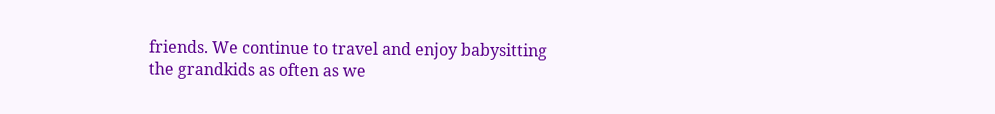friends. We continue to travel and enjoy babysitting the grandkids as often as we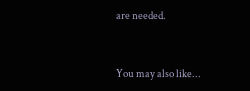are needed.


You may also like...